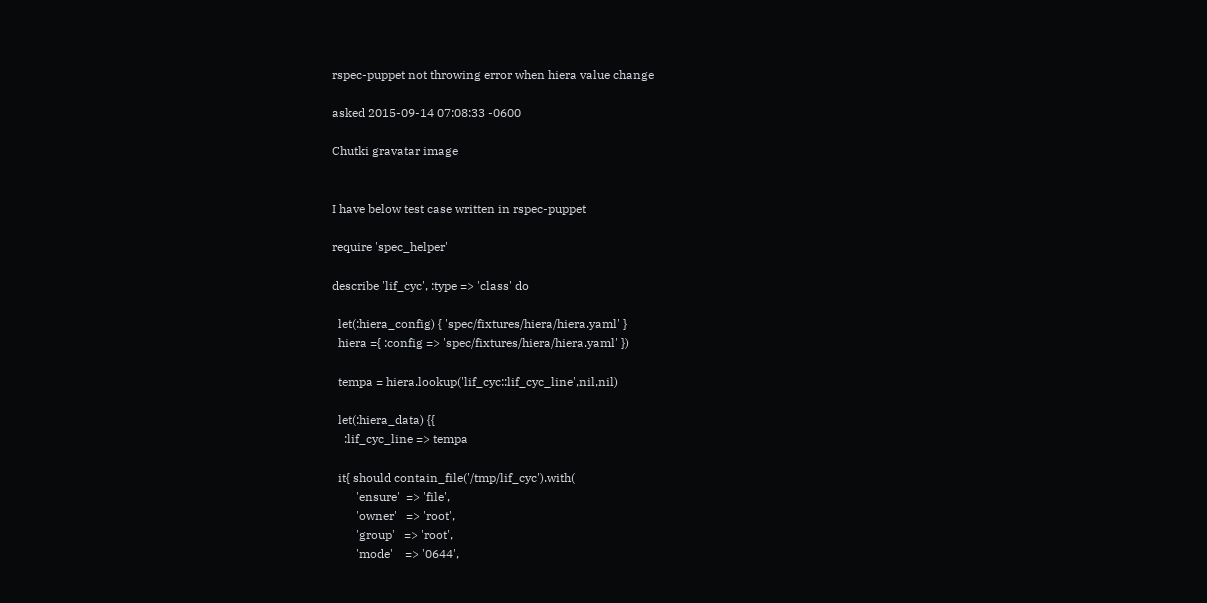rspec-puppet not throwing error when hiera value change

asked 2015-09-14 07:08:33 -0600

Chutki gravatar image


I have below test case written in rspec-puppet

require 'spec_helper'

describe 'lif_cyc', :type => 'class' do

  let(:hiera_config) { 'spec/fixtures/hiera/hiera.yaml' }
  hiera ={ :config => 'spec/fixtures/hiera/hiera.yaml' })

  tempa = hiera.lookup('lif_cyc::lif_cyc_line',nil,nil)

  let(:hiera_data) {{
    :lif_cyc_line => tempa

  it{ should contain_file('/tmp/lif_cyc').with(
        'ensure'  => 'file',
        'owner'   => 'root',
        'group'   => 'root',
        'mode'    => '0644',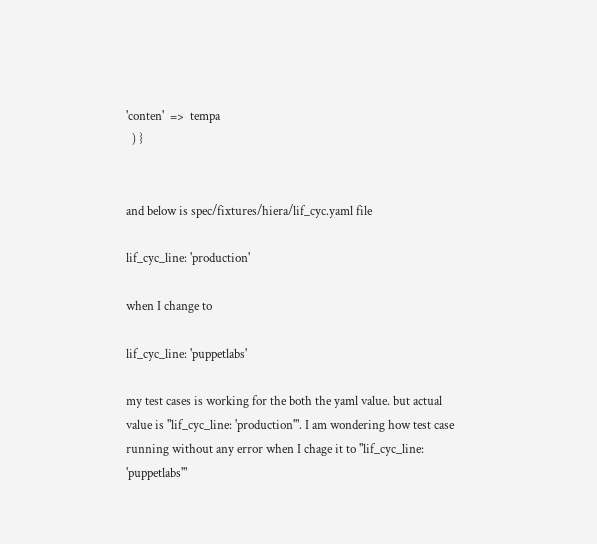'conten'  =>  tempa
  ) }


and below is spec/fixtures/hiera/lif_cyc.yaml file

lif_cyc_line: 'production'

when I change to

lif_cyc_line: 'puppetlabs'

my test cases is working for the both the yaml value. but actual value is "lif_cyc_line: 'production'". I am wondering how test case running without any error when I chage it to "lif_cyc_line: 'puppetlabs'"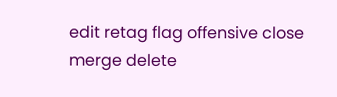edit retag flag offensive close merge delete